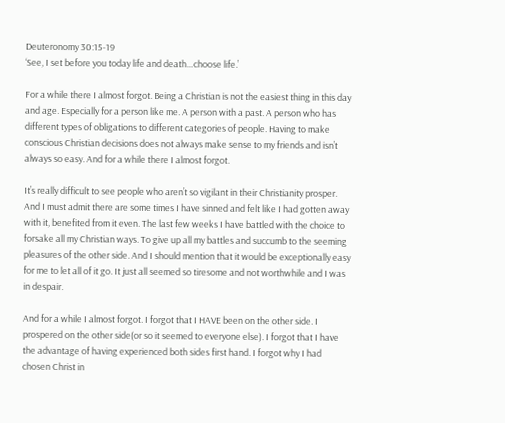Deuteronomy 30:15-19
‘See, I set before you today life and death…choose life.’

For a while there I almost forgot. Being a Christian is not the easiest thing in this day and age. Especially for a person like me. A person with a past. A person who has different types of obligations to different categories of people. Having to make conscious Christian decisions does not always make sense to my friends and isn’t always so easy. And for a while there I almost forgot.

It’s really difficult to see people who aren’t so vigilant in their Christianity prosper. And I must admit there are some times I have sinned and felt like I had gotten away with it, benefited from it even. The last few weeks I have battled with the choice to forsake all my Christian ways. To give up all my battles and succumb to the seeming pleasures of the other side. And I should mention that it would be exceptionally easy for me to let all of it go. It just all seemed so tiresome and not worthwhile and I was in despair.

And for a while I almost forgot. I forgot that I HAVE been on the other side. I prospered on the other side(or so it seemed to everyone else). I forgot that I have the advantage of having experienced both sides first hand. I forgot why I had chosen Christ in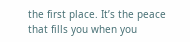the first place. It’s the peace that fills you when you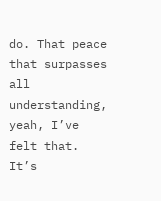do. That peace that surpasses all understanding, yeah, I’ve felt that. It’s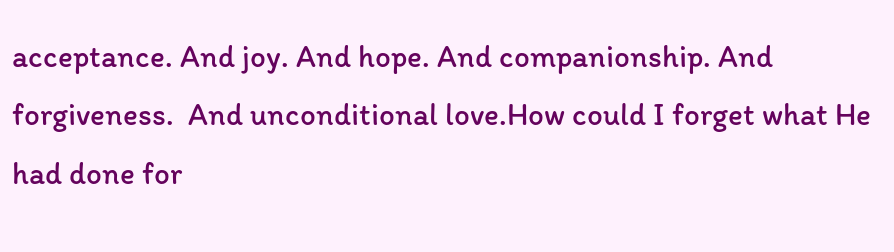acceptance. And joy. And hope. And companionship. And forgiveness.  And unconditional love.How could I forget what He had done for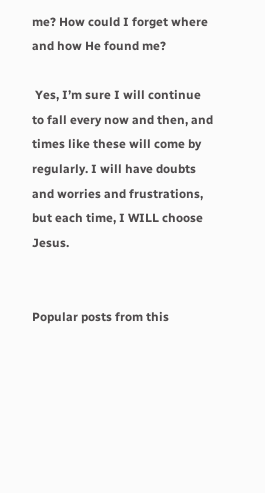me? How could I forget where and how He found me?

 Yes, I’m sure I will continue to fall every now and then, and times like these will come by regularly. I will have doubts and worries and frustrations, but each time, I WILL choose Jesus.


Popular posts from this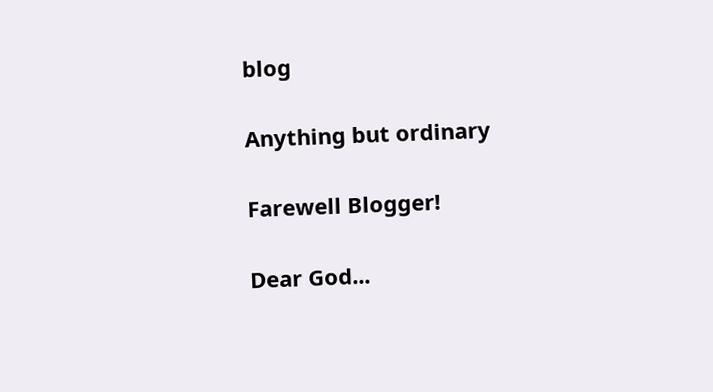blog

Anything but ordinary

Farewell Blogger!

Dear God...